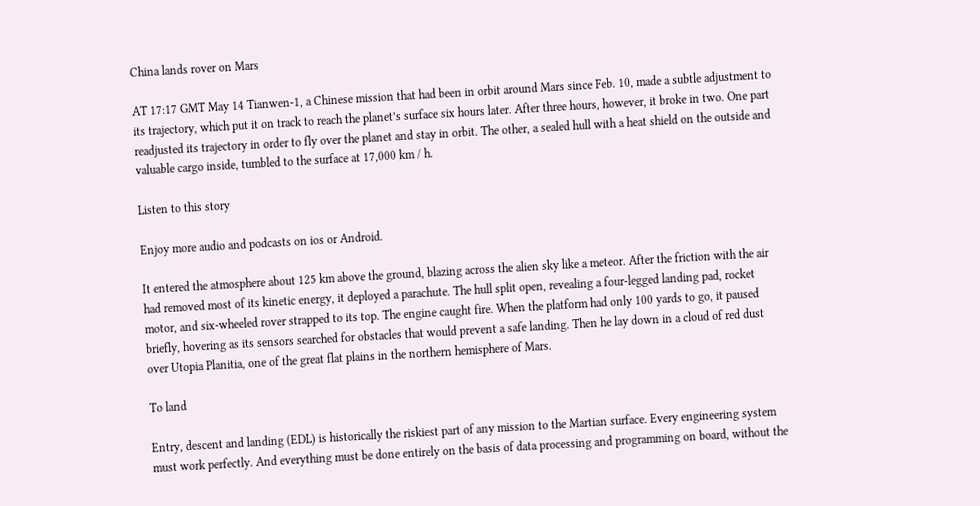China lands rover on Mars

AT 17:17 GMT May 14 Tianwen-1, a Chinese mission that had been in orbit around Mars since Feb. 10, made a subtle adjustment to its trajectory, which put it on track to reach the planet’s surface six hours later. After three hours, however, it broke in two. One part readjusted its trajectory in order to fly over the planet and stay in orbit. The other, a sealed hull with a heat shield on the outside and valuable cargo inside, tumbled to the surface at 17,000 km / h.

Listen to this story

Enjoy more audio and podcasts on ios or Android.

It entered the atmosphere about 125 km above the ground, blazing across the alien sky like a meteor. After the friction with the air had removed most of its kinetic energy, it deployed a parachute. The hull split open, revealing a four-legged landing pad, rocket motor, and six-wheeled rover strapped to its top. The engine caught fire. When the platform had only 100 yards to go, it paused briefly, hovering as its sensors searched for obstacles that would prevent a safe landing. Then he lay down in a cloud of red dust over Utopia Planitia, one of the great flat plains in the northern hemisphere of Mars.

To land

Entry, descent and landing (EDL) is historically the riskiest part of any mission to the Martian surface. Every engineering system must work perfectly. And everything must be done entirely on the basis of data processing and programming on board, without the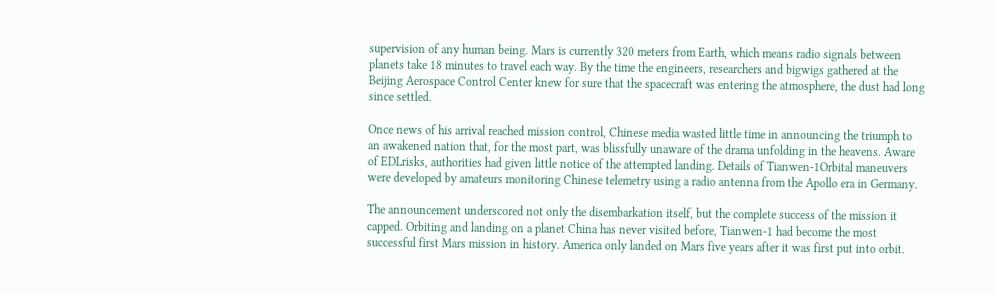supervision of any human being. Mars is currently 320 meters from Earth, which means radio signals between planets take 18 minutes to travel each way. By the time the engineers, researchers and bigwigs gathered at the Beijing Aerospace Control Center knew for sure that the spacecraft was entering the atmosphere, the dust had long since settled.

Once news of his arrival reached mission control, Chinese media wasted little time in announcing the triumph to an awakened nation that, for the most part, was blissfully unaware of the drama unfolding in the heavens. Aware of EDLrisks, authorities had given little notice of the attempted landing. Details of Tianwen-1Orbital maneuvers were developed by amateurs monitoring Chinese telemetry using a radio antenna from the Apollo era in Germany.

The announcement underscored not only the disembarkation itself, but the complete success of the mission it capped. Orbiting and landing on a planet China has never visited before, Tianwen-1 had become the most successful first Mars mission in history. America only landed on Mars five years after it was first put into orbit.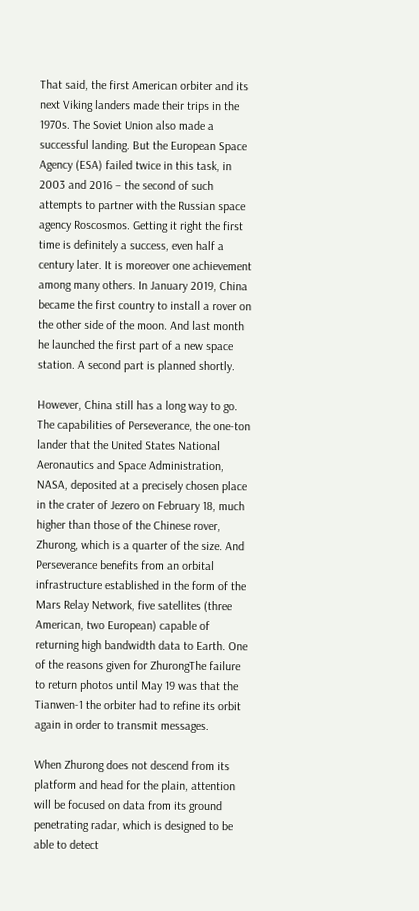That said, the first American orbiter and its next Viking landers made their trips in the 1970s. The Soviet Union also made a successful landing. But the European Space Agency (ESA) failed twice in this task, in 2003 and 2016 – the second of such attempts to partner with the Russian space agency Roscosmos. Getting it right the first time is definitely a success, even half a century later. It is moreover one achievement among many others. In January 2019, China became the first country to install a rover on the other side of the moon. And last month he launched the first part of a new space station. A second part is planned shortly.

However, China still has a long way to go. The capabilities of Perseverance, the one-ton lander that the United States National Aeronautics and Space Administration, NASA, deposited at a precisely chosen place in the crater of Jezero on February 18, much higher than those of the Chinese rover, Zhurong, which is a quarter of the size. And Perseverance benefits from an orbital infrastructure established in the form of the Mars Relay Network, five satellites (three American, two European) capable of returning high bandwidth data to Earth. One of the reasons given for ZhurongThe failure to return photos until May 19 was that the Tianwen-1 the orbiter had to refine its orbit again in order to transmit messages.

When Zhurong does not descend from its platform and head for the plain, attention will be focused on data from its ground penetrating radar, which is designed to be able to detect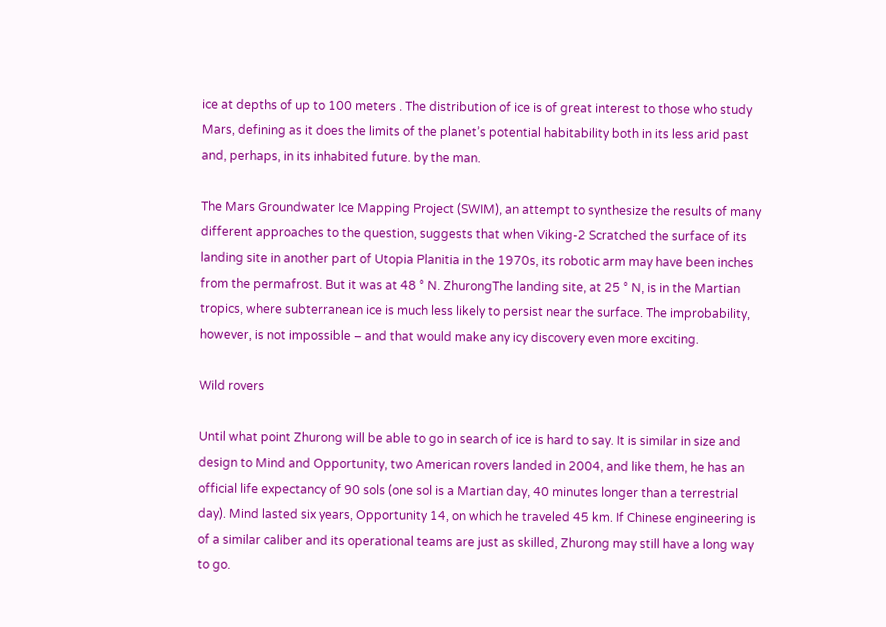ice at depths of up to 100 meters . The distribution of ice is of great interest to those who study Mars, defining as it does the limits of the planet’s potential habitability both in its less arid past and, perhaps, in its inhabited future. by the man.

The Mars Groundwater Ice Mapping Project (SWIM), an attempt to synthesize the results of many different approaches to the question, suggests that when Viking-2 Scratched the surface of its landing site in another part of Utopia Planitia in the 1970s, its robotic arm may have been inches from the permafrost. But it was at 48 ° N. ZhurongThe landing site, at 25 ° N, is in the Martian tropics, where subterranean ice is much less likely to persist near the surface. The improbability, however, is not impossible – and that would make any icy discovery even more exciting.

Wild rovers

Until what point Zhurong will be able to go in search of ice is hard to say. It is similar in size and design to Mind and Opportunity, two American rovers landed in 2004, and like them, he has an official life expectancy of 90 sols (one sol is a Martian day, 40 minutes longer than a terrestrial day). Mind lasted six years, Opportunity 14, on which he traveled 45 km. If Chinese engineering is of a similar caliber and its operational teams are just as skilled, Zhurong may still have a long way to go.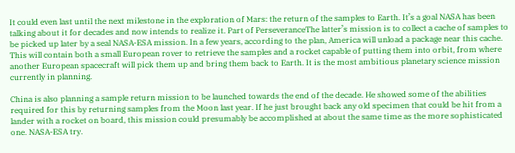It could even last until the next milestone in the exploration of Mars: the return of the samples to Earth. It’s a goal NASA has been talking about it for decades and now intends to realize it. Part of PerseveranceThe latter’s mission is to collect a cache of samples to be picked up later by a seal NASA-ESA mission. In a few years, according to the plan, America will unload a package near this cache. This will contain both a small European rover to retrieve the samples and a rocket capable of putting them into orbit, from where another European spacecraft will pick them up and bring them back to Earth. It is the most ambitious planetary science mission currently in planning.

China is also planning a sample return mission to be launched towards the end of the decade. He showed some of the abilities required for this by returning samples from the Moon last year. If he just brought back any old specimen that could be hit from a lander with a rocket on board, this mission could presumably be accomplished at about the same time as the more sophisticated one. NASA-ESA try.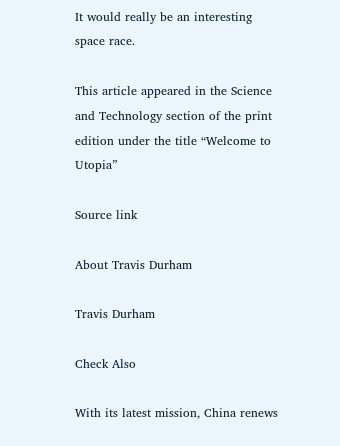It would really be an interesting space race.

This article appeared in the Science and Technology section of the print edition under the title “Welcome to Utopia”

Source link

About Travis Durham

Travis Durham

Check Also

With its latest mission, China renews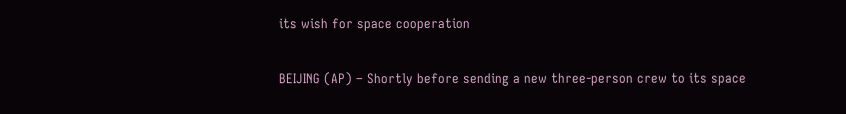its wish for space cooperation

BEIJING (AP) – Shortly before sending a new three-person crew to its space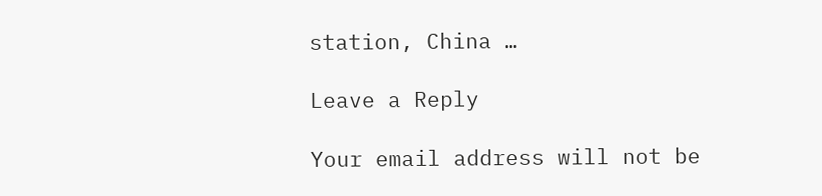station, China …

Leave a Reply

Your email address will not be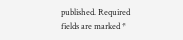published. Required fields are marked *